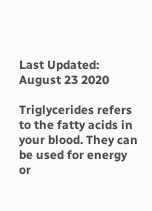Last Updated: August 23 2020

Triglycerides refers to the fatty acids in your blood. They can be used for energy or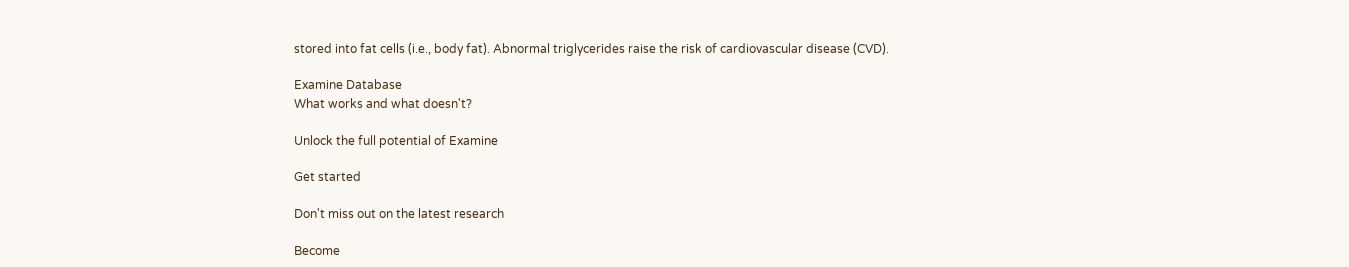stored into fat cells (i.e., body fat). Abnormal triglycerides raise the risk of cardiovascular disease (CVD).

Examine Database
What works and what doesn't?

Unlock the full potential of Examine

Get started

Don't miss out on the latest research

Become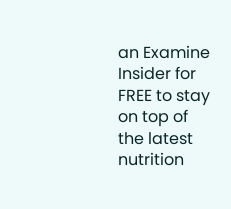an Examine Insider for FREE to stay on top of the latest nutrition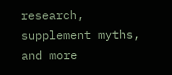research, supplement myths, and more